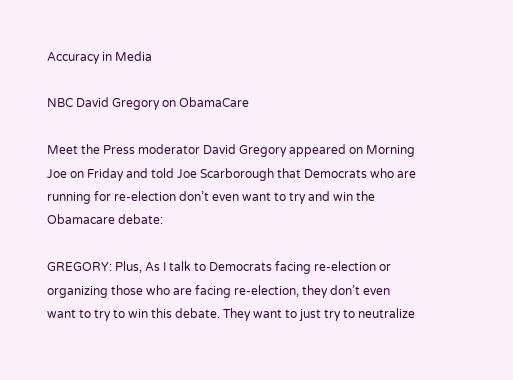Accuracy in Media

NBC David Gregory on ObamaCare

Meet the Press moderator David Gregory appeared on Morning Joe on Friday and told Joe Scarborough that Democrats who are running for re-election don’t even want to try and win the Obamacare debate:

GREGORY: Plus, As I talk to Democrats facing re-election or organizing those who are facing re-election, they don’t even want to try to win this debate. They want to just try to neutralize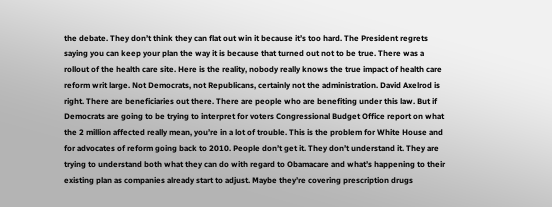the debate. They don’t think they can flat out win it because it’s too hard. The President regrets saying you can keep your plan the way it is because that turned out not to be true. There was a rollout of the health care site. Here is the reality, nobody really knows the true impact of health care reform writ large. Not Democrats, not Republicans, certainly not the administration. David Axelrod is right. There are beneficiaries out there. There are people who are benefiting under this law. But if Democrats are going to be trying to interpret for voters Congressional Budget Office report on what the 2 million affected really mean, you’re in a lot of trouble. This is the problem for White House and for advocates of reform going back to 2010. People don’t get it. They don’t understand it. They are trying to understand both what they can do with regard to Obamacare and what’s happening to their existing plan as companies already start to adjust. Maybe they’re covering prescription drugs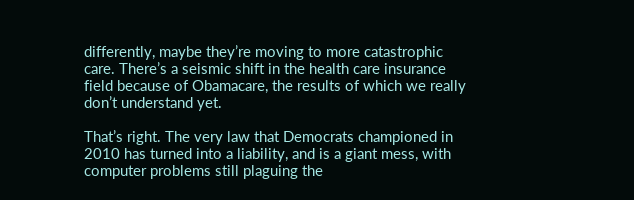differently, maybe they’re moving to more catastrophic care. There’s a seismic shift in the health care insurance field because of Obamacare, the results of which we really don’t understand yet.

That’s right. The very law that Democrats championed in 2010 has turned into a liability, and is a giant mess, with computer problems still plaguing the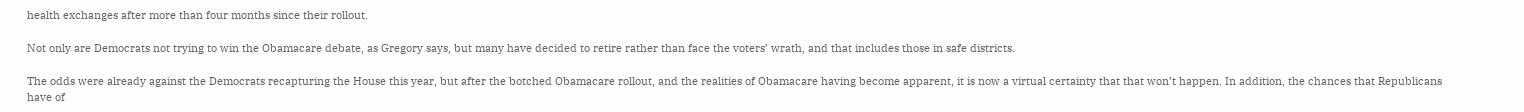health exchanges after more than four months since their rollout.

Not only are Democrats not trying to win the Obamacare debate, as Gregory says, but many have decided to retire rather than face the voters’ wrath, and that includes those in safe districts.

The odds were already against the Democrats recapturing the House this year, but after the botched Obamacare rollout, and the realities of Obamacare having become apparent, it is now a virtual certainty that that won’t happen. In addition, the chances that Republicans have of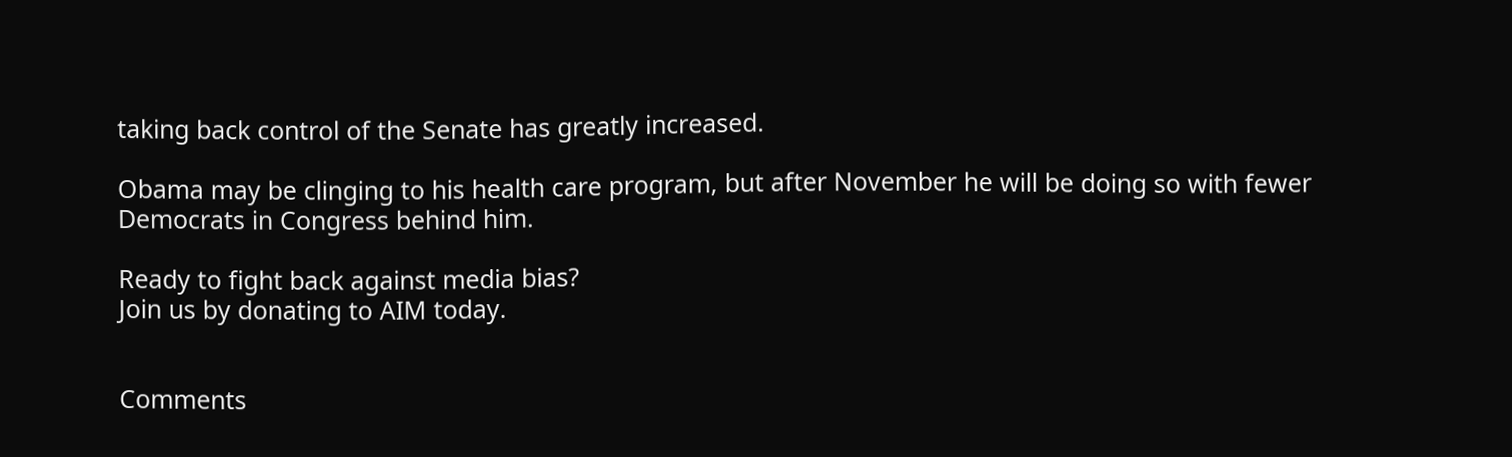taking back control of the Senate has greatly increased.

Obama may be clinging to his health care program, but after November he will be doing so with fewer Democrats in Congress behind him.

Ready to fight back against media bias?
Join us by donating to AIM today.


Comments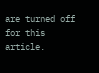are turned off for this article.